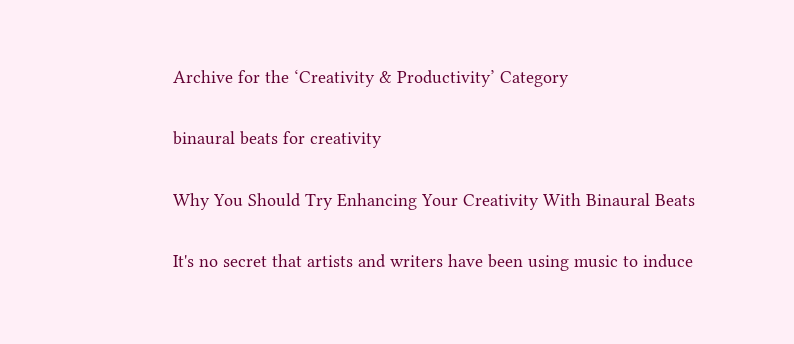Archive for the ‘Creativity & Productivity’ Category

binaural beats for creativity

Why You Should Try Enhancing Your Creativity With Binaural Beats

It's no secret that artists and writers have been using music to induce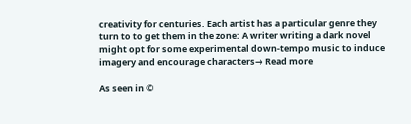creativity for centuries. Each artist has a particular genre they turn to to get them in the zone: A writer writing a dark novel might opt for some experimental down-tempo music to induce imagery and encourage characters→ Read more

As seen in ©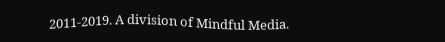2011-2019. A division of Mindful Media.